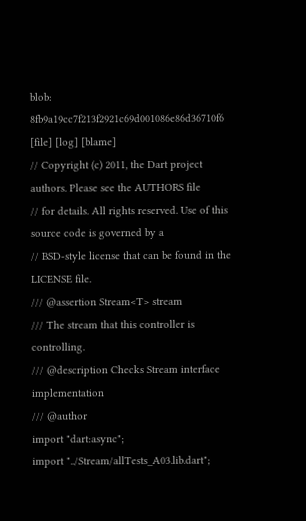blob: 8fb9a19cc7f213f2921c69d001086e86d36710f6 [file] [log] [blame]
// Copyright (c) 2011, the Dart project authors. Please see the AUTHORS file
// for details. All rights reserved. Use of this source code is governed by a
// BSD-style license that can be found in the LICENSE file.
/// @assertion Stream<T> stream
/// The stream that this controller is controlling.
/// @description Checks Stream interface implementation
/// @author
import "dart:async";
import "../Stream/allTests_A03.lib.dart";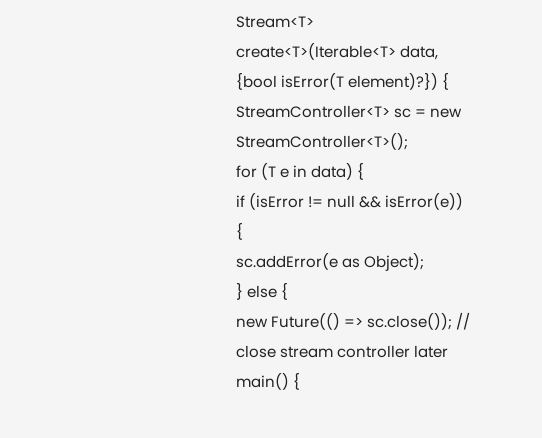Stream<T> create<T>(Iterable<T> data, {bool isError(T element)?}) {
StreamController<T> sc = new StreamController<T>();
for (T e in data) {
if (isError != null && isError(e)) {
sc.addError(e as Object);
} else {
new Future(() => sc.close()); // close stream controller later
main() {